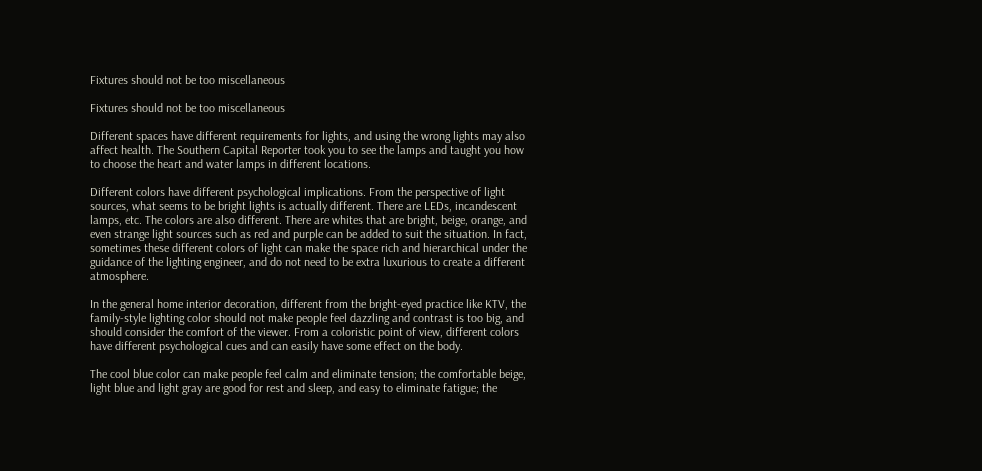Fixtures should not be too miscellaneous

Fixtures should not be too miscellaneous

Different spaces have different requirements for lights, and using the wrong lights may also affect health. The Southern Capital Reporter took you to see the lamps and taught you how to choose the heart and water lamps in different locations.

Different colors have different psychological implications. From the perspective of light sources, what seems to be bright lights is actually different. There are LEDs, incandescent lamps, etc. The colors are also different. There are whites that are bright, beige, orange, and even strange light sources such as red and purple can be added to suit the situation. In fact, sometimes these different colors of light can make the space rich and hierarchical under the guidance of the lighting engineer, and do not need to be extra luxurious to create a different atmosphere.

In the general home interior decoration, different from the bright-eyed practice like KTV, the family-style lighting color should not make people feel dazzling and contrast is too big, and should consider the comfort of the viewer. From a coloristic point of view, different colors have different psychological cues and can easily have some effect on the body.

The cool blue color can make people feel calm and eliminate tension; the comfortable beige, light blue and light gray are good for rest and sleep, and easy to eliminate fatigue; the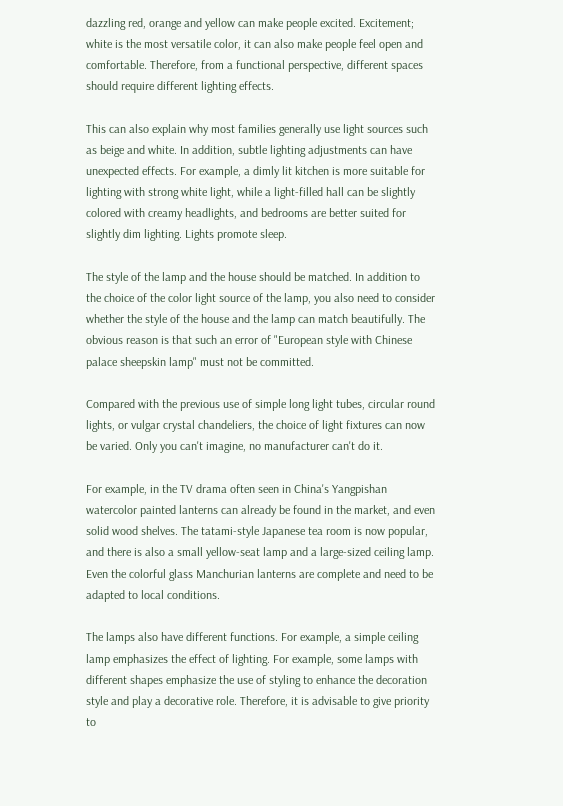dazzling red, orange and yellow can make people excited. Excitement; white is the most versatile color, it can also make people feel open and comfortable. Therefore, from a functional perspective, different spaces should require different lighting effects.

This can also explain why most families generally use light sources such as beige and white. In addition, subtle lighting adjustments can have unexpected effects. For example, a dimly lit kitchen is more suitable for lighting with strong white light, while a light-filled hall can be slightly colored with creamy headlights, and bedrooms are better suited for slightly dim lighting. Lights promote sleep.

The style of the lamp and the house should be matched. In addition to the choice of the color light source of the lamp, you also need to consider whether the style of the house and the lamp can match beautifully. The obvious reason is that such an error of "European style with Chinese palace sheepskin lamp" must not be committed.

Compared with the previous use of simple long light tubes, circular round lights, or vulgar crystal chandeliers, the choice of light fixtures can now be varied. Only you can't imagine, no manufacturer can't do it.

For example, in the TV drama often seen in China's Yangpishan watercolor painted lanterns can already be found in the market, and even solid wood shelves. The tatami-style Japanese tea room is now popular, and there is also a small yellow-seat lamp and a large-sized ceiling lamp. Even the colorful glass Manchurian lanterns are complete and need to be adapted to local conditions.

The lamps also have different functions. For example, a simple ceiling lamp emphasizes the effect of lighting. For example, some lamps with different shapes emphasize the use of styling to enhance the decoration style and play a decorative role. Therefore, it is advisable to give priority to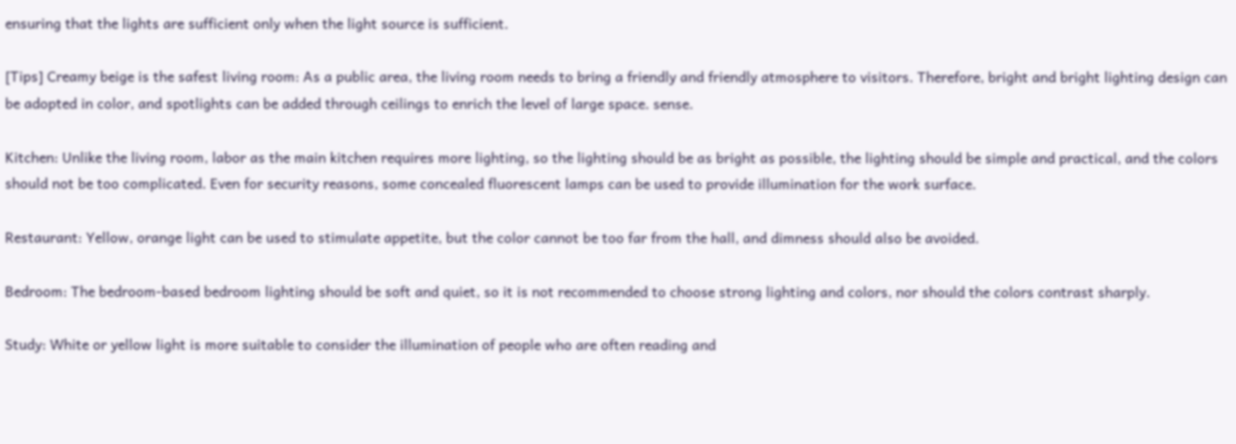ensuring that the lights are sufficient only when the light source is sufficient.

[Tips] Creamy beige is the safest living room: As a public area, the living room needs to bring a friendly and friendly atmosphere to visitors. Therefore, bright and bright lighting design can be adopted in color, and spotlights can be added through ceilings to enrich the level of large space. sense.

Kitchen: Unlike the living room, labor as the main kitchen requires more lighting, so the lighting should be as bright as possible, the lighting should be simple and practical, and the colors should not be too complicated. Even for security reasons, some concealed fluorescent lamps can be used to provide illumination for the work surface.

Restaurant: Yellow, orange light can be used to stimulate appetite, but the color cannot be too far from the hall, and dimness should also be avoided.

Bedroom: The bedroom-based bedroom lighting should be soft and quiet, so it is not recommended to choose strong lighting and colors, nor should the colors contrast sharply.

Study: White or yellow light is more suitable to consider the illumination of people who are often reading and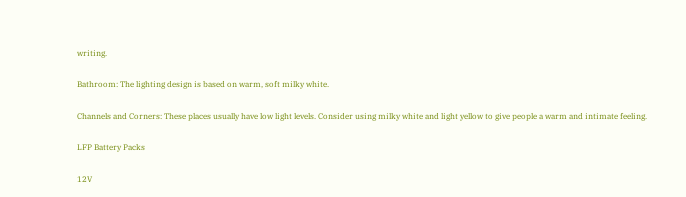writing.

Bathroom: The lighting design is based on warm, soft milky white.

Channels and Corners: These places usually have low light levels. Consider using milky white and light yellow to give people a warm and intimate feeling.

LFP Battery Packs

12V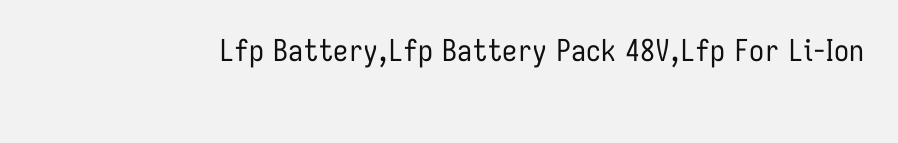Lfp Battery,Lfp Battery Pack 48V,Lfp For Li-Ion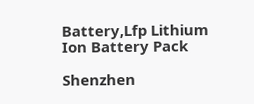Battery,Lfp Lithium Ion Battery Pack

Shenzhen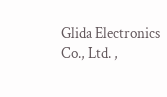Glida Electronics Co., Ltd. ,